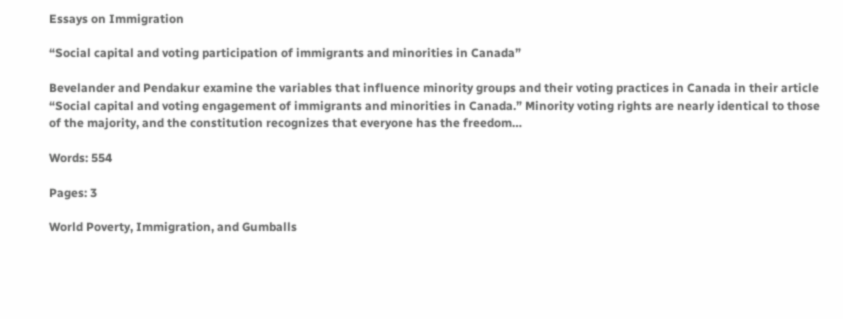Essays on Immigration

“Social capital and voting participation of immigrants and minorities in Canada”

Bevelander and Pendakur examine the variables that influence minority groups and their voting practices in Canada in their article “Social capital and voting engagement of immigrants and minorities in Canada.” Minority voting rights are nearly identical to those of the majority, and the constitution recognizes that everyone has the freedom…

Words: 554

Pages: 3

World Poverty, Immigration, and Gumballs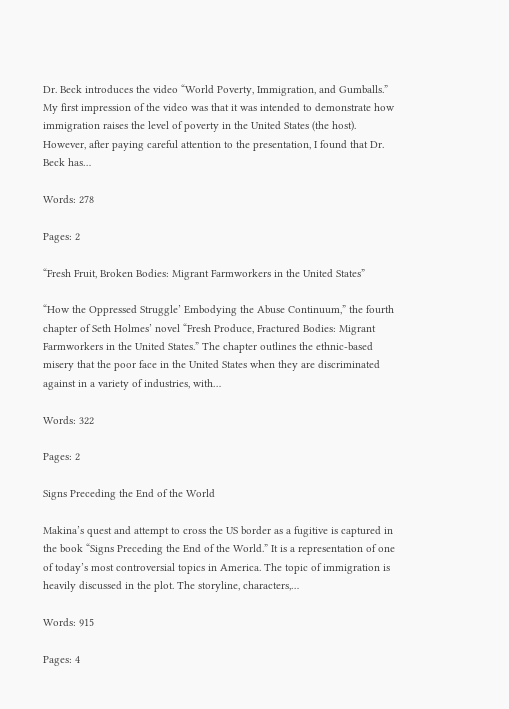Dr. Beck introduces the video “World Poverty, Immigration, and Gumballs.” My first impression of the video was that it was intended to demonstrate how immigration raises the level of poverty in the United States (the host). However, after paying careful attention to the presentation, I found that Dr. Beck has…

Words: 278

Pages: 2

“Fresh Fruit, Broken Bodies: Migrant Farmworkers in the United States”

“How the Oppressed Struggle’ Embodying the Abuse Continuum,” the fourth chapter of Seth Holmes’ novel “Fresh Produce, Fractured Bodies: Migrant Farmworkers in the United States.” The chapter outlines the ethnic-based misery that the poor face in the United States when they are discriminated against in a variety of industries, with…

Words: 322

Pages: 2

Signs Preceding the End of the World

Makina’s quest and attempt to cross the US border as a fugitive is captured in the book “Signs Preceding the End of the World.” It is a representation of one of today’s most controversial topics in America. The topic of immigration is heavily discussed in the plot. The storyline, characters,…

Words: 915

Pages: 4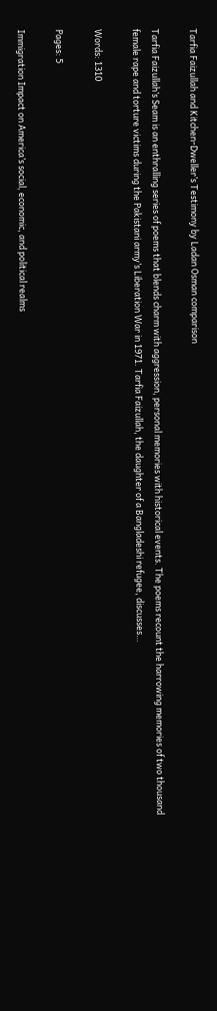Tarfia Faizullah and Kitchen-Dweller’s Testimony by Ladan Osman comparison

Tarfia Faizullah’s Seam is an enthralling series of poems that blends charm with aggression, personal memories with historical events. The poems recount the harrowing memories of two thousand female rape and torture victims during the Pakistani army’s Liberation War in 1971. Tarfia Faizullah, the daughter of a Bangladeshi refugee, discusses…

Words: 1310

Pages: 5

Immigration Impact on America’s social, economic, and political realms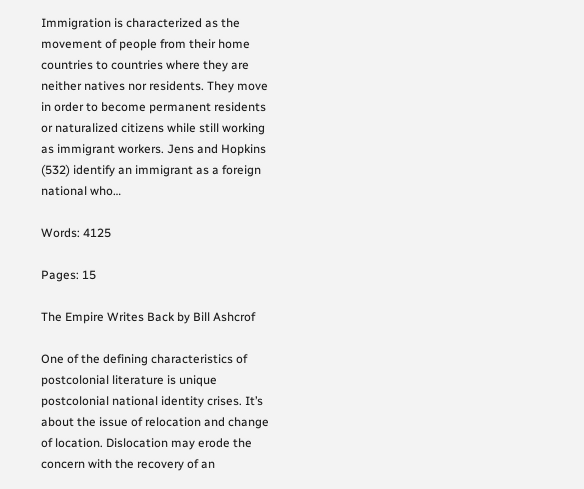Immigration is characterized as the movement of people from their home countries to countries where they are neither natives nor residents. They move in order to become permanent residents or naturalized citizens while still working as immigrant workers. Jens and Hopkins (532) identify an immigrant as a foreign national who…

Words: 4125

Pages: 15

The Empire Writes Back by Bill Ashcrof

One of the defining characteristics of postcolonial literature is unique postcolonial national identity crises. It’s about the issue of relocation and change of location. Dislocation may erode the concern with the recovery of an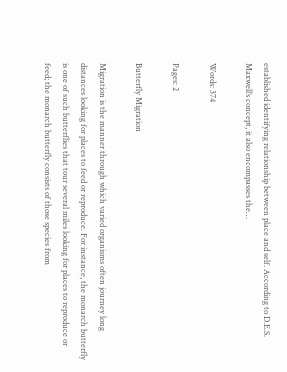established identifying relationship between place and self. According to D.E.S. Maxwell’s concept, it also encompasses the…

Words: 374

Pages: 2

Butterfly Migration

Migration is the manner through which varied organisms often journey long distances looking for places to feed or reproduce. For instance, the monarch butterfly is one of such butterflies that tour several miles looking for places to reproduce or feed; the monarch butterfly consists of those species from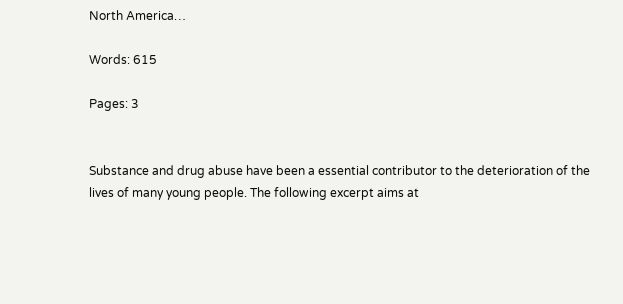North America…

Words: 615

Pages: 3


Substance and drug abuse have been a essential contributor to the deterioration of the lives of many young people. The following excerpt aims at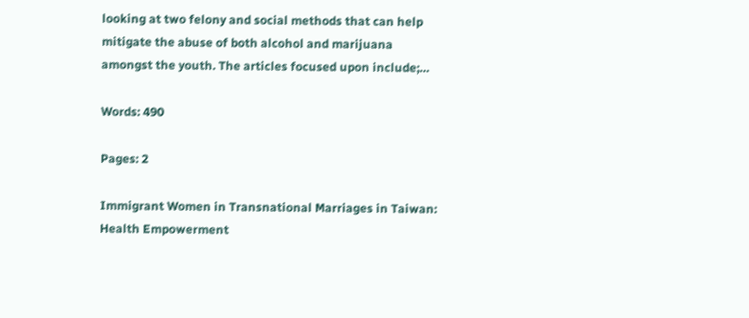looking at two felony and social methods that can help mitigate the abuse of both alcohol and marijuana amongst the youth. The articles focused upon include;…

Words: 490

Pages: 2

Immigrant Women in Transnational Marriages in Taiwan: Health Empowerment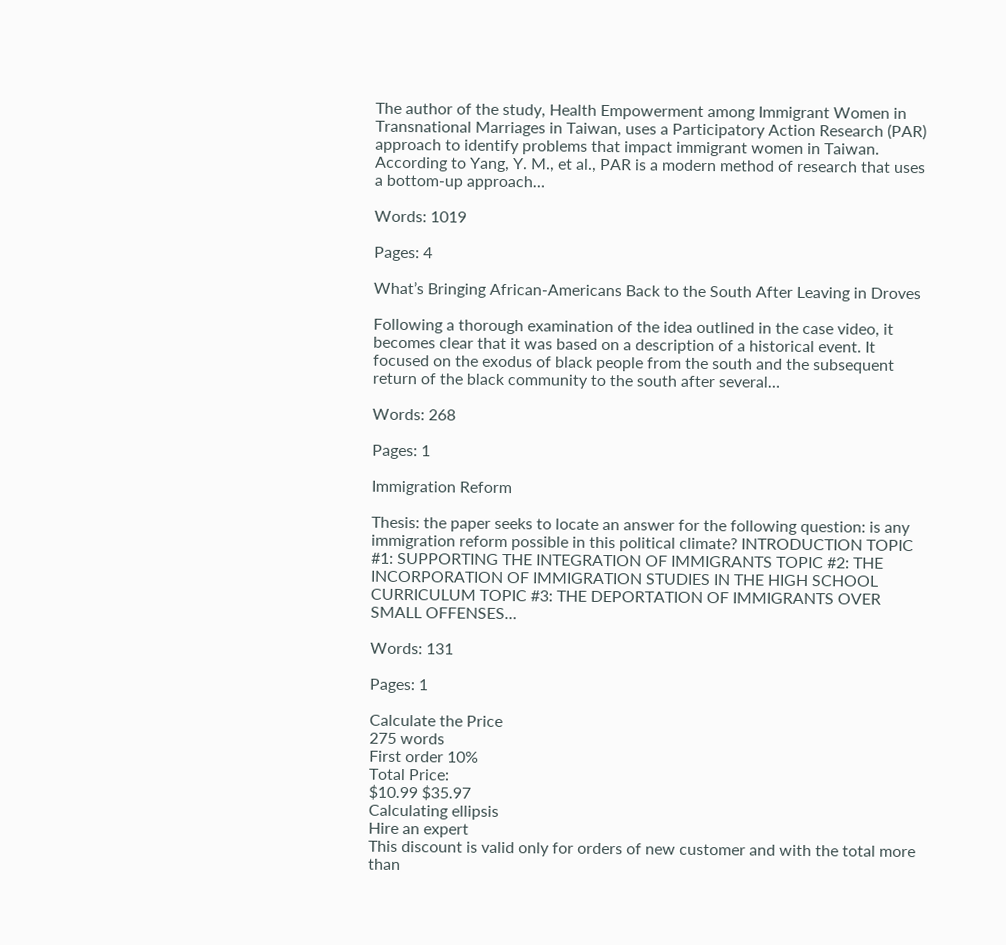The author of the study, Health Empowerment among Immigrant Women in Transnational Marriages in Taiwan, uses a Participatory Action Research (PAR) approach to identify problems that impact immigrant women in Taiwan. According to Yang, Y. M., et al., PAR is a modern method of research that uses a bottom-up approach…

Words: 1019

Pages: 4

What’s Bringing African-Americans Back to the South After Leaving in Droves

Following a thorough examination of the idea outlined in the case video, it becomes clear that it was based on a description of a historical event. It focused on the exodus of black people from the south and the subsequent return of the black community to the south after several…

Words: 268

Pages: 1

Immigration Reform

Thesis: the paper seeks to locate an answer for the following question: is any immigration reform possible in this political climate? INTRODUCTION TOPIC #1: SUPPORTING THE INTEGRATION OF IMMIGRANTS TOPIC #2: THE INCORPORATION OF IMMIGRATION STUDIES IN THE HIGH SCHOOL CURRICULUM TOPIC #3: THE DEPORTATION OF IMMIGRANTS OVER SMALL OFFENSES…

Words: 131

Pages: 1

Calculate the Price
275 words
First order 10%
Total Price:
$10.99 $35.97
Calculating ellipsis
Hire an expert
This discount is valid only for orders of new customer and with the total more than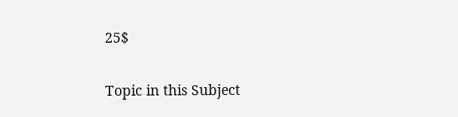25$

Topic in this Subject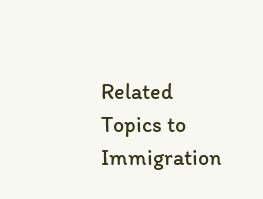Related Topics to Immigration